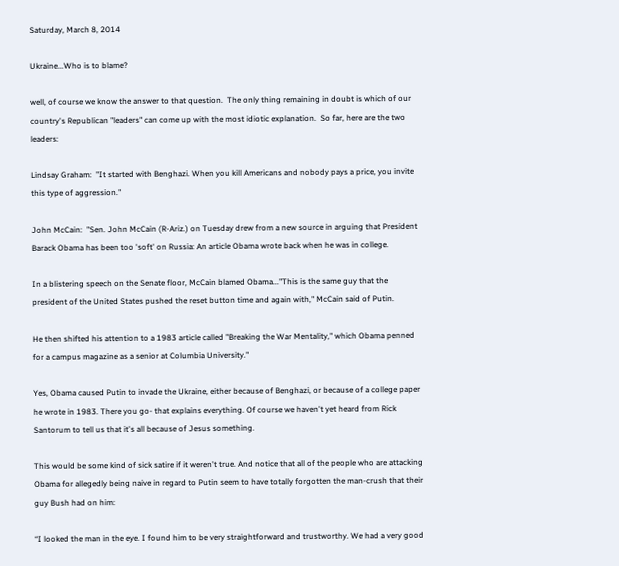Saturday, March 8, 2014

Ukraine...Who is to blame?

well, of course we know the answer to that question.  The only thing remaining in doubt is which of our country's Republican "leaders" can come up with the most idiotic explanation.  So far, here are the two leaders:

Lindsay Graham:  "It started with Benghazi. When you kill Americans and nobody pays a price, you invite this type of aggression."

John McCain:  "Sen. John McCain (R-Ariz.) on Tuesday drew from a new source in arguing that President Barack Obama has been too 'soft' on Russia: An article Obama wrote back when he was in college.

In a blistering speech on the Senate floor, McCain blamed Obama..."This is the same guy that the president of the United States pushed the reset button time and again with," McCain said of Putin.

He then shifted his attention to a 1983 article called "Breaking the War Mentality," which Obama penned for a campus magazine as a senior at Columbia University."

Yes, Obama caused Putin to invade the Ukraine, either because of Benghazi, or because of a college paper he wrote in 1983. There you go- that explains everything. Of course we haven't yet heard from Rick Santorum to tell us that it's all because of Jesus something.

This would be some kind of sick satire if it weren't true. And notice that all of the people who are attacking Obama for allegedly being naive in regard to Putin seem to have totally forgotten the man-crush that their guy Bush had on him:

“I looked the man in the eye. I found him to be very straightforward and trustworthy. We had a very good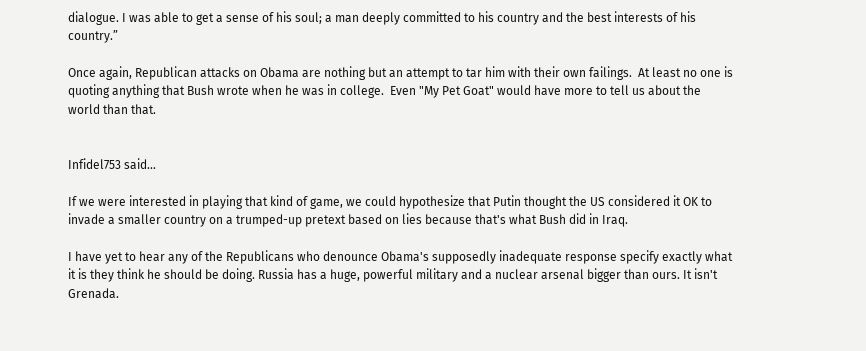dialogue. I was able to get a sense of his soul; a man deeply committed to his country and the best interests of his country.”

Once again, Republican attacks on Obama are nothing but an attempt to tar him with their own failings.  At least no one is quoting anything that Bush wrote when he was in college.  Even "My Pet Goat" would have more to tell us about the world than that.


Infidel753 said...

If we were interested in playing that kind of game, we could hypothesize that Putin thought the US considered it OK to invade a smaller country on a trumped-up pretext based on lies because that's what Bush did in Iraq.

I have yet to hear any of the Republicans who denounce Obama's supposedly inadequate response specify exactly what it is they think he should be doing. Russia has a huge, powerful military and a nuclear arsenal bigger than ours. It isn't Grenada.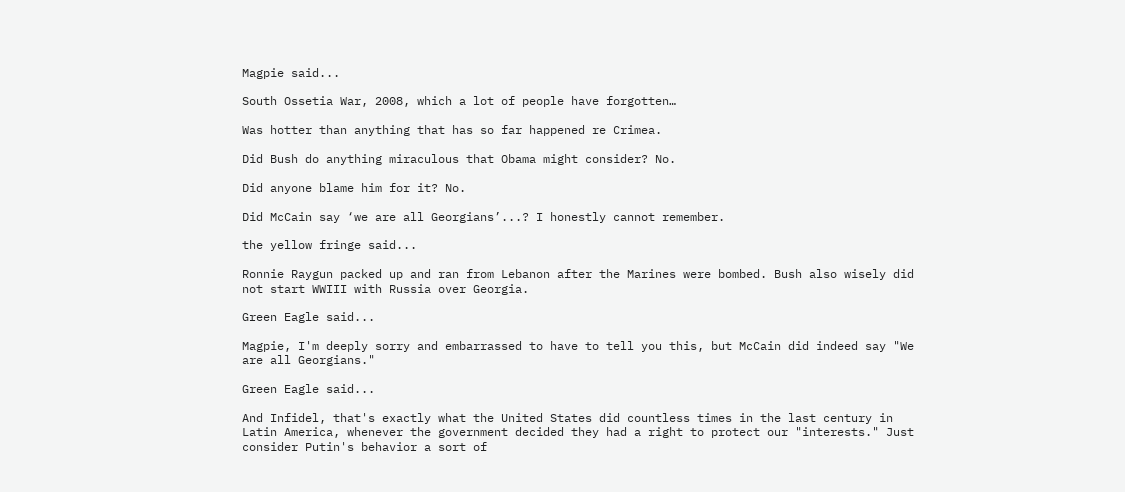Magpie said...

South Ossetia War, 2008, which a lot of people have forgotten…

Was hotter than anything that has so far happened re Crimea.

Did Bush do anything miraculous that Obama might consider? No.

Did anyone blame him for it? No.

Did McCain say ‘we are all Georgians’...? I honestly cannot remember.

the yellow fringe said...

Ronnie Raygun packed up and ran from Lebanon after the Marines were bombed. Bush also wisely did not start WWIII with Russia over Georgia.

Green Eagle said...

Magpie, I'm deeply sorry and embarrassed to have to tell you this, but McCain did indeed say "We are all Georgians."

Green Eagle said...

And Infidel, that's exactly what the United States did countless times in the last century in Latin America, whenever the government decided they had a right to protect our "interests." Just consider Putin's behavior a sort of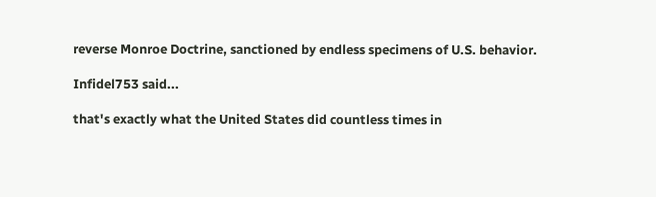reverse Monroe Doctrine, sanctioned by endless specimens of U.S. behavior.

Infidel753 said...

that's exactly what the United States did countless times in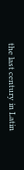the last century in Latin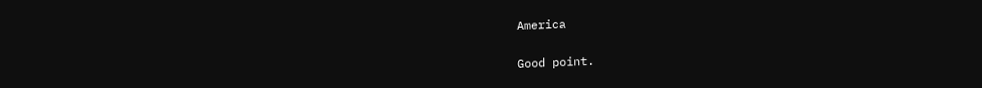America

Good point.